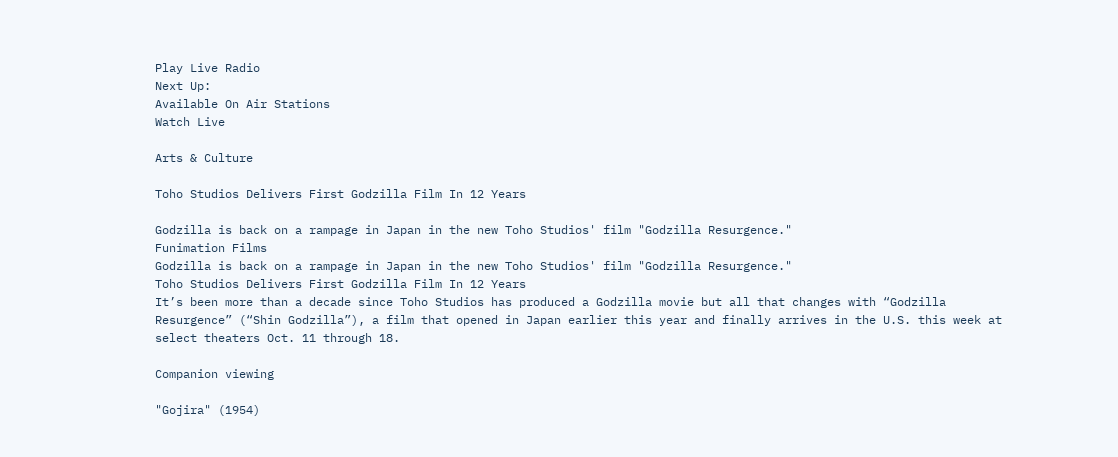Play Live Radio
Next Up:
Available On Air Stations
Watch Live

Arts & Culture

Toho Studios Delivers First Godzilla Film In 12 Years

Godzilla is back on a rampage in Japan in the new Toho Studios' film "Godzilla Resurgence."
Funimation Films
Godzilla is back on a rampage in Japan in the new Toho Studios' film "Godzilla Resurgence."
Toho Studios Delivers First Godzilla Film In 12 Years
It’s been more than a decade since Toho Studios has produced a Godzilla movie but all that changes with “Godzilla Resurgence” (“Shin Godzilla”), a film that opened in Japan earlier this year and finally arrives in the U.S. this week at select theaters Oct. 11 through 18.

Companion viewing

"Gojira" (1954)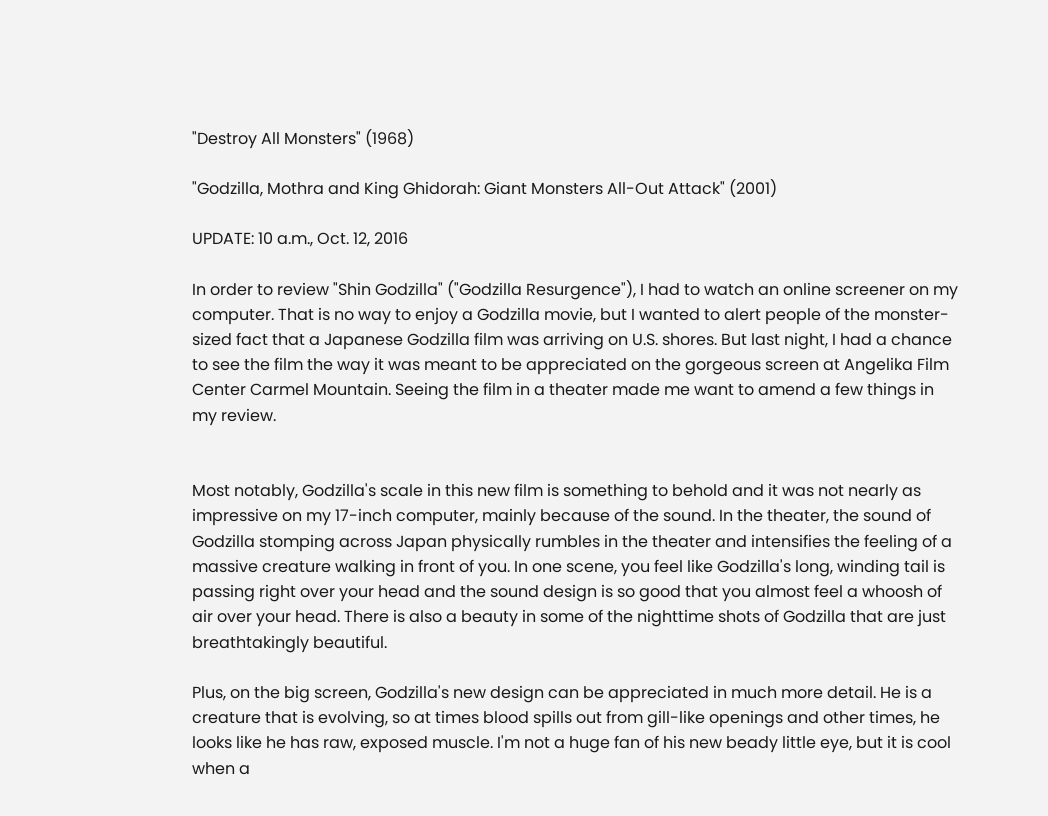"Destroy All Monsters" (1968)

"Godzilla, Mothra and King Ghidorah: Giant Monsters All-Out Attack" (2001)

UPDATE: 10 a.m., Oct. 12, 2016

In order to review "Shin Godzilla" ("Godzilla Resurgence"), I had to watch an online screener on my computer. That is no way to enjoy a Godzilla movie, but I wanted to alert people of the monster-sized fact that a Japanese Godzilla film was arriving on U.S. shores. But last night, I had a chance to see the film the way it was meant to be appreciated on the gorgeous screen at Angelika Film Center Carmel Mountain. Seeing the film in a theater made me want to amend a few things in my review.


Most notably, Godzilla's scale in this new film is something to behold and it was not nearly as impressive on my 17-inch computer, mainly because of the sound. In the theater, the sound of Godzilla stomping across Japan physically rumbles in the theater and intensifies the feeling of a massive creature walking in front of you. In one scene, you feel like Godzilla's long, winding tail is passing right over your head and the sound design is so good that you almost feel a whoosh of air over your head. There is also a beauty in some of the nighttime shots of Godzilla that are just breathtakingly beautiful.

Plus, on the big screen, Godzilla's new design can be appreciated in much more detail. He is a creature that is evolving, so at times blood spills out from gill-like openings and other times, he looks like he has raw, exposed muscle. I'm not a huge fan of his new beady little eye, but it is cool when a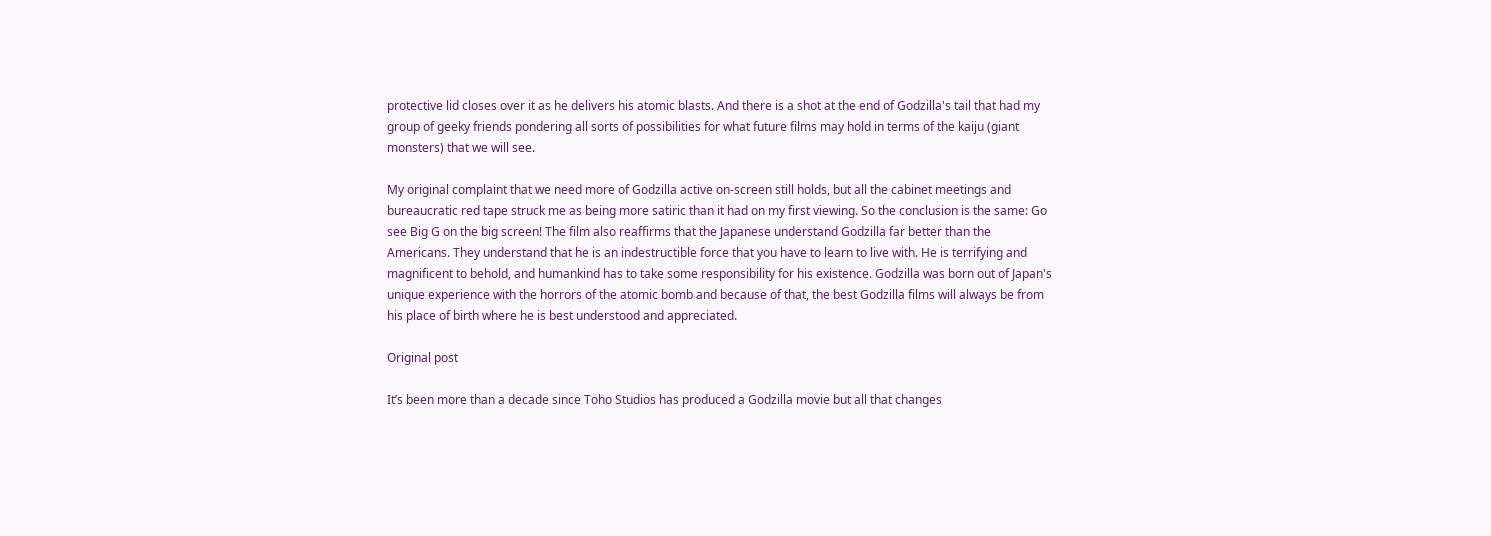protective lid closes over it as he delivers his atomic blasts. And there is a shot at the end of Godzilla's tail that had my group of geeky friends pondering all sorts of possibilities for what future films may hold in terms of the kaiju (giant monsters) that we will see.

My original complaint that we need more of Godzilla active on-screen still holds, but all the cabinet meetings and bureaucratic red tape struck me as being more satiric than it had on my first viewing. So the conclusion is the same: Go see Big G on the big screen! The film also reaffirms that the Japanese understand Godzilla far better than the Americans. They understand that he is an indestructible force that you have to learn to live with. He is terrifying and magnificent to behold, and humankind has to take some responsibility for his existence. Godzilla was born out of Japan's unique experience with the horrors of the atomic bomb and because of that, the best Godzilla films will always be from his place of birth where he is best understood and appreciated.

Original post

It’s been more than a decade since Toho Studios has produced a Godzilla movie but all that changes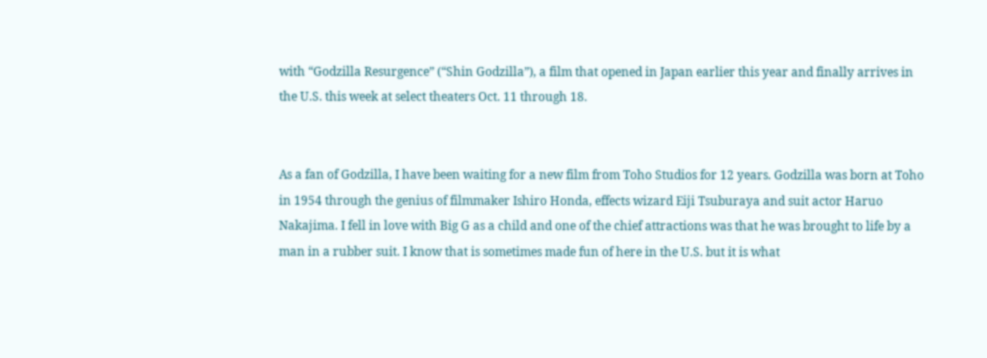with “Godzilla Resurgence” (“Shin Godzilla”), a film that opened in Japan earlier this year and finally arrives in the U.S. this week at select theaters Oct. 11 through 18.


As a fan of Godzilla, I have been waiting for a new film from Toho Studios for 12 years. Godzilla was born at Toho in 1954 through the genius of filmmaker Ishiro Honda, effects wizard Eiji Tsuburaya and suit actor Haruo Nakajima. I fell in love with Big G as a child and one of the chief attractions was that he was brought to life by a man in a rubber suit. I know that is sometimes made fun of here in the U.S. but it is what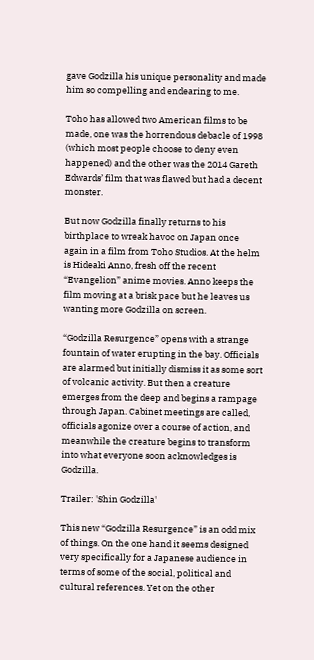gave Godzilla his unique personality and made him so compelling and endearing to me.

Toho has allowed two American films to be made, one was the horrendous debacle of 1998 (which most people choose to deny even happened) and the other was the 2014 Gareth Edwards’ film that was flawed but had a decent monster.

But now Godzilla finally returns to his birthplace to wreak havoc on Japan once again in a film from Toho Studios. At the helm is Hideaki Anno, fresh off the recent “Evangelion” anime movies. Anno keeps the film moving at a brisk pace but he leaves us wanting more Godzilla on screen.

“Godzilla Resurgence” opens with a strange fountain of water erupting in the bay. Officials are alarmed but initially dismiss it as some sort of volcanic activity. But then a creature emerges from the deep and begins a rampage through Japan. Cabinet meetings are called, officials agonize over a course of action, and meanwhile the creature begins to transform into what everyone soon acknowledges is Godzilla.

Trailer: 'Shin Godzilla'

This new “Godzilla Resurgence” is an odd mix of things. On the one hand it seems designed very specifically for a Japanese audience in terms of some of the social, political and cultural references. Yet on the other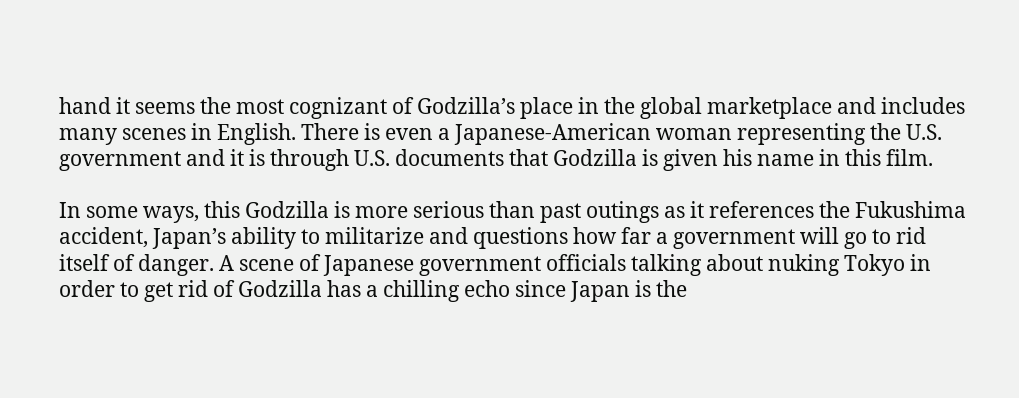hand it seems the most cognizant of Godzilla’s place in the global marketplace and includes many scenes in English. There is even a Japanese-American woman representing the U.S. government and it is through U.S. documents that Godzilla is given his name in this film.

In some ways, this Godzilla is more serious than past outings as it references the Fukushima accident, Japan’s ability to militarize and questions how far a government will go to rid itself of danger. A scene of Japanese government officials talking about nuking Tokyo in order to get rid of Godzilla has a chilling echo since Japan is the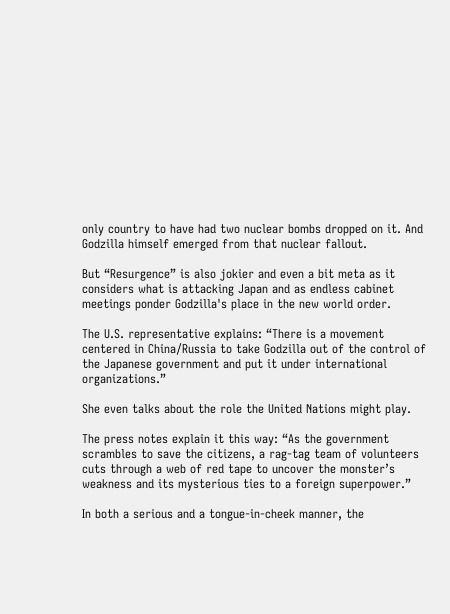only country to have had two nuclear bombs dropped on it. And Godzilla himself emerged from that nuclear fallout.

But “Resurgence” is also jokier and even a bit meta as it considers what is attacking Japan and as endless cabinet meetings ponder Godzilla's place in the new world order.

The U.S. representative explains: “There is a movement centered in China/Russia to take Godzilla out of the control of the Japanese government and put it under international organizations.”

She even talks about the role the United Nations might play.

The press notes explain it this way: “As the government scrambles to save the citizens, a rag-tag team of volunteers cuts through a web of red tape to uncover the monster’s weakness and its mysterious ties to a foreign superpower.”

In both a serious and a tongue-in-cheek manner, the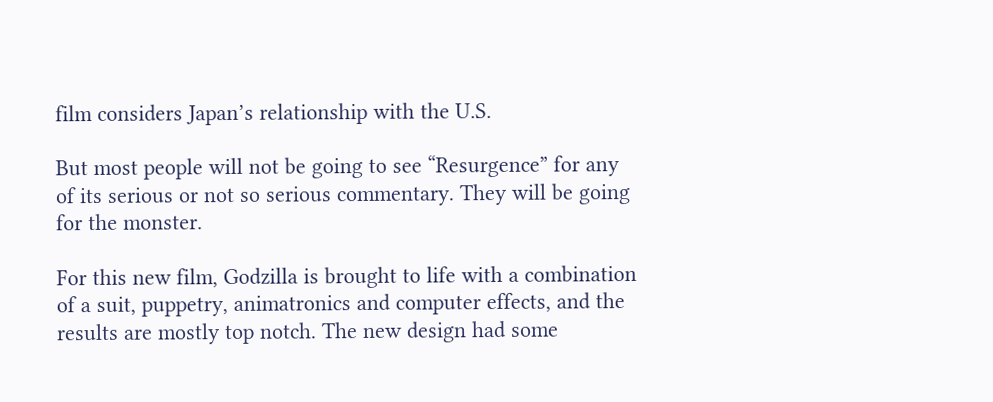film considers Japan’s relationship with the U.S.

But most people will not be going to see “Resurgence” for any of its serious or not so serious commentary. They will be going for the monster.

For this new film, Godzilla is brought to life with a combination of a suit, puppetry, animatronics and computer effects, and the results are mostly top notch. The new design had some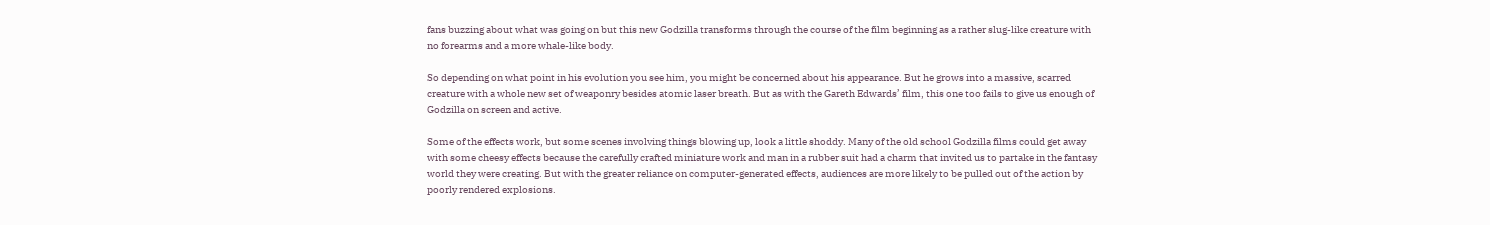fans buzzing about what was going on but this new Godzilla transforms through the course of the film beginning as a rather slug-like creature with no forearms and a more whale-like body.

So depending on what point in his evolution you see him, you might be concerned about his appearance. But he grows into a massive, scarred creature with a whole new set of weaponry besides atomic laser breath. But as with the Gareth Edwards’ film, this one too fails to give us enough of Godzilla on screen and active.

Some of the effects work, but some scenes involving things blowing up, look a little shoddy. Many of the old school Godzilla films could get away with some cheesy effects because the carefully crafted miniature work and man in a rubber suit had a charm that invited us to partake in the fantasy world they were creating. But with the greater reliance on computer-generated effects, audiences are more likely to be pulled out of the action by poorly rendered explosions.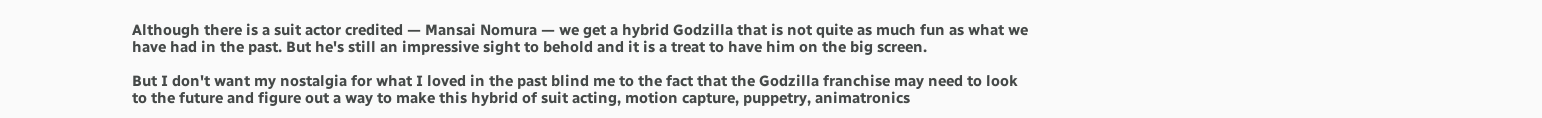Although there is a suit actor credited — Mansai Nomura — we get a hybrid Godzilla that is not quite as much fun as what we have had in the past. But he's still an impressive sight to behold and it is a treat to have him on the big screen.

But I don't want my nostalgia for what I loved in the past blind me to the fact that the Godzilla franchise may need to look to the future and figure out a way to make this hybrid of suit acting, motion capture, puppetry, animatronics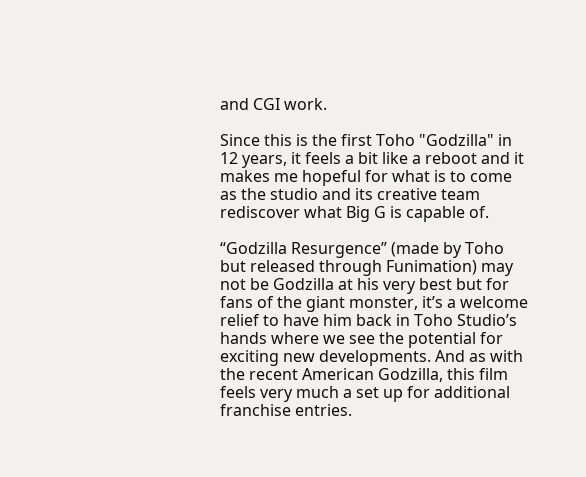and CGI work.

Since this is the first Toho "Godzilla" in 12 years, it feels a bit like a reboot and it makes me hopeful for what is to come as the studio and its creative team rediscover what Big G is capable of.

“Godzilla Resurgence” (made by Toho but released through Funimation) may not be Godzilla at his very best but for fans of the giant monster, it’s a welcome relief to have him back in Toho Studio’s hands where we see the potential for exciting new developments. And as with the recent American Godzilla, this film feels very much a set up for additional franchise entries.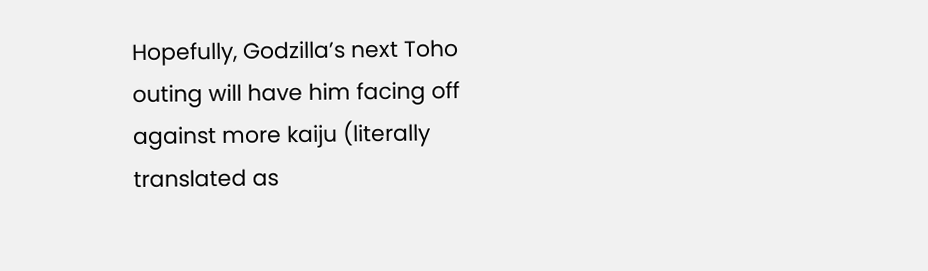Hopefully, Godzilla’s next Toho outing will have him facing off against more kaiju (literally translated as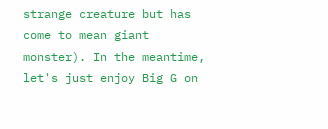strange creature but has come to mean giant monster). In the meantime, let's just enjoy Big G on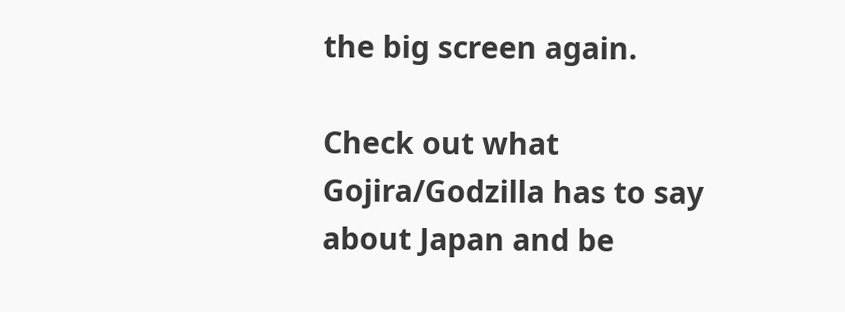the big screen again.

Check out what Gojira/Godzilla has to say about Japan and be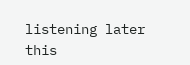listening later this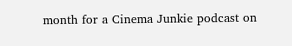month for a Cinema Junkie podcast on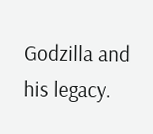Godzilla and his legacy.